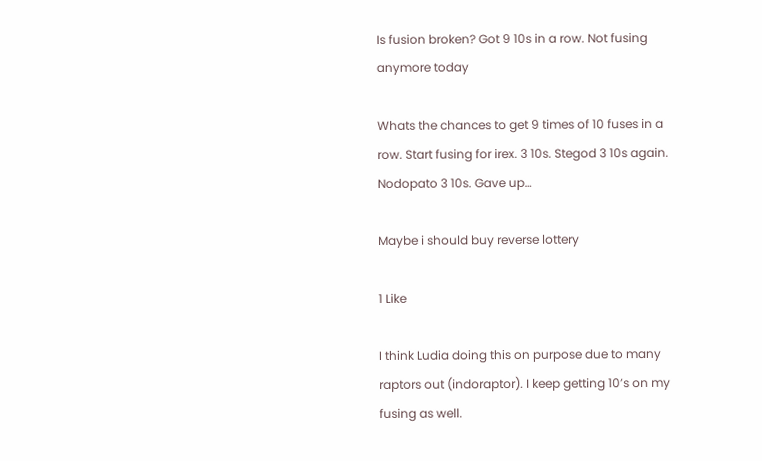Is fusion broken? Got 9 10s in a row. Not fusing anymore today

Whats the chances to get 9 times of 10 fuses in a row. Start fusing for irex. 3 10s. Stegod 3 10s again. Nodopato 3 10s. Gave up…

Maybe i should buy reverse lottery

1 Like

I think Ludia doing this on purpose due to many raptors out (indoraptor). I keep getting 10’s on my fusing as well.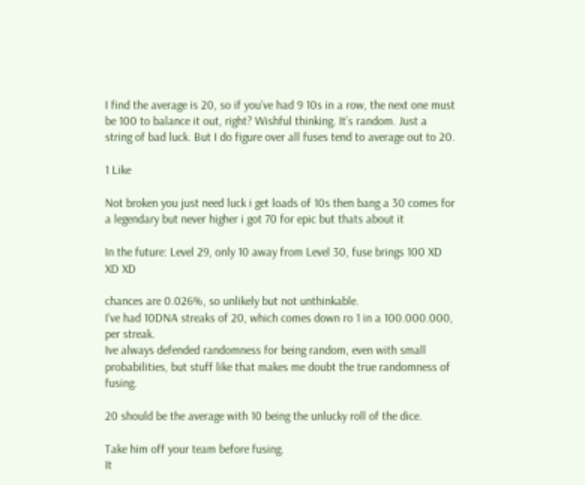I find the average is 20, so if you’ve had 9 10s in a row, the next one must be 100 to balance it out, right? Wishful thinking. It’s random. Just a string of bad luck. But I do figure over all fuses tend to average out to 20.

1 Like

Not broken you just need luck i get loads of 10s then bang a 30 comes for a legendary but never higher i got 70 for epic but thats about it

In the future: Level 29, only 10 away from Level 30, fuse brings 100 XD XD XD

chances are 0.026%, so unlikely but not unthinkable.
I’ve had 10DNA streaks of 20, which comes down ro 1 in a 100.000.000, per streak.
Ive always defended randomness for being random, even with small probabilities, but stuff like that makes me doubt the true randomness of fusing.

20 should be the average with 10 being the unlucky roll of the dice.

Take him off your team before fusing.
It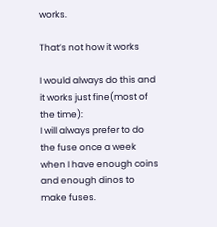works.

That’s not how it works

I would always do this and it works just fine(most of the time):
I will always prefer to do the fuse once a week when I have enough coins and enough dinos to make fuses.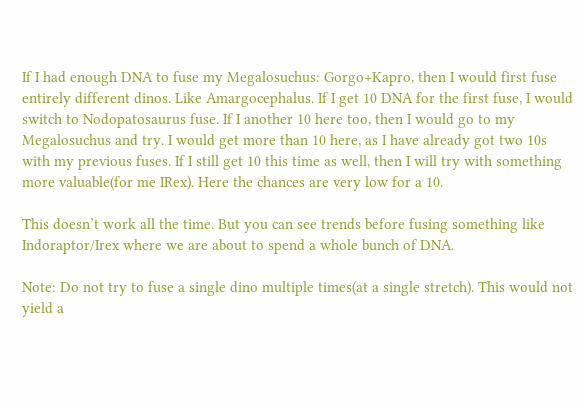If I had enough DNA to fuse my Megalosuchus: Gorgo+Kapro, then I would first fuse entirely different dinos. Like Amargocephalus. If I get 10 DNA for the first fuse, I would switch to Nodopatosaurus fuse. If I another 10 here too, then I would go to my Megalosuchus and try. I would get more than 10 here, as I have already got two 10s with my previous fuses. If I still get 10 this time as well, then I will try with something more valuable(for me IRex). Here the chances are very low for a 10.

This doesn’t work all the time. But you can see trends before fusing something like Indoraptor/Irex where we are about to spend a whole bunch of DNA.

Note: Do not try to fuse a single dino multiple times(at a single stretch). This would not yield a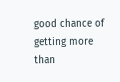good chance of getting more than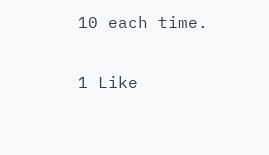10 each time.

1 Like